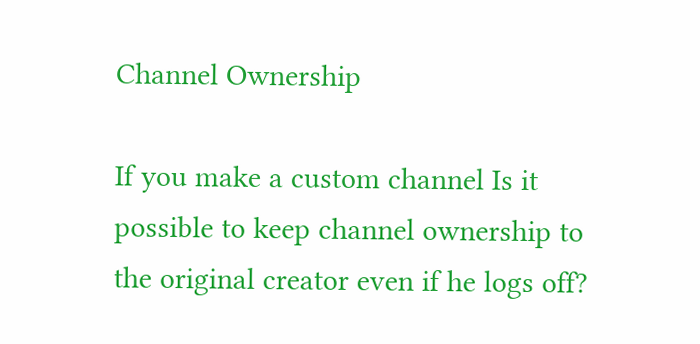Channel Ownership

If you make a custom channel Is it possible to keep channel ownership to the original creator even if he logs off?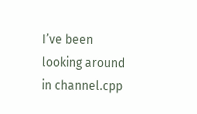I’ve been looking around in channel.cpp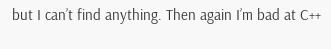but I can’t find anything. Then again I’m bad at C++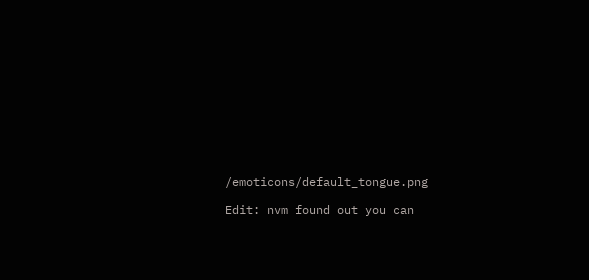/emoticons/default_tongue.png

Edit: nvm found out you can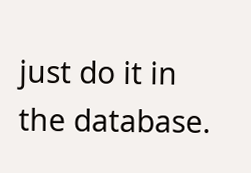just do it in the database.